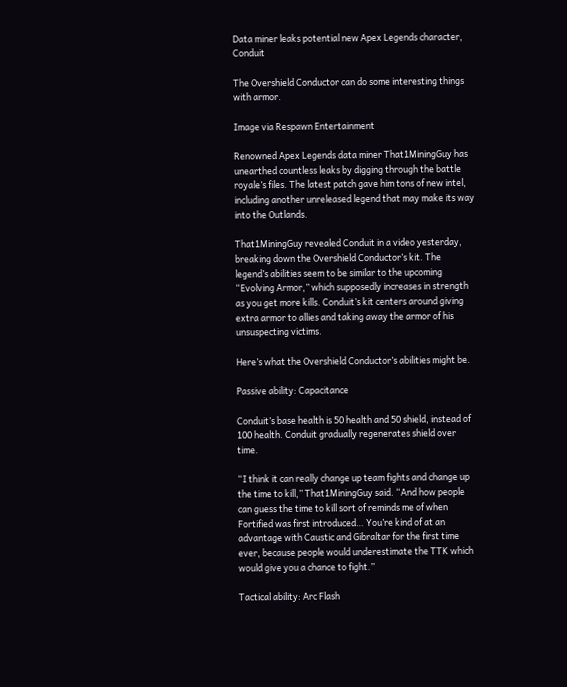Data miner leaks potential new Apex Legends character, Conduit

The Overshield Conductor can do some interesting things with armor.

Image via Respawn Entertainment

Renowned Apex Legends data miner That1MiningGuy has unearthed countless leaks by digging through the battle royale’s files. The latest patch gave him tons of new intel, including another unreleased legend that may make its way into the Outlands.

That1MiningGuy revealed Conduit in a video yesterday, breaking down the Overshield Conductor’s kit. The legend’s abilities seem to be similar to the upcoming “Evolving Armor,” which supposedly increases in strength as you get more kills. Conduit’s kit centers around giving extra armor to allies and taking away the armor of his unsuspecting victims.

Here’s what the Overshield Conductor’s abilities might be.

Passive ability: Capacitance

Conduit’s base health is 50 health and 50 shield, instead of 100 health. Conduit gradually regenerates shield over time.

“I think it can really change up team fights and change up the time to kill,” That1MiningGuy said. “And how people can guess the time to kill sort of reminds me of when Fortified was first introduced… You’re kind of at an advantage with Caustic and Gibraltar for the first time ever, because people would underestimate the TTK which would give you a chance to fight.”

Tactical ability: Arc Flash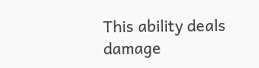This ability deals damage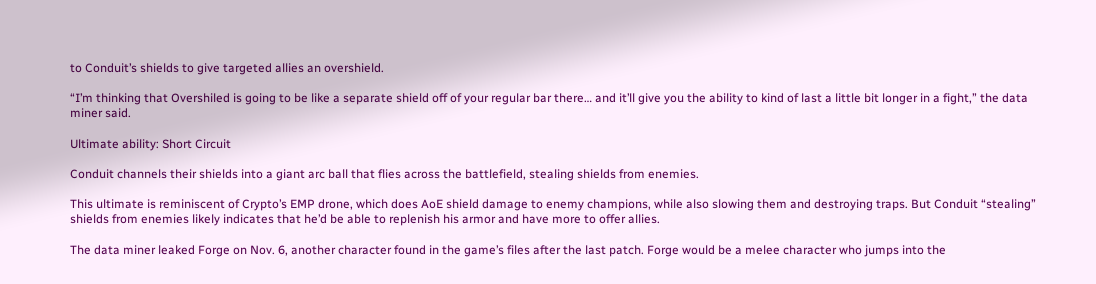to Conduit’s shields to give targeted allies an overshield.

“I’m thinking that Overshiled is going to be like a separate shield off of your regular bar there… and it’ll give you the ability to kind of last a little bit longer in a fight,” the data miner said.

Ultimate ability: Short Circuit

Conduit channels their shields into a giant arc ball that flies across the battlefield, stealing shields from enemies.

This ultimate is reminiscent of Crypto’s EMP drone, which does AoE shield damage to enemy champions, while also slowing them and destroying traps. But Conduit “stealing” shields from enemies likely indicates that he’d be able to replenish his armor and have more to offer allies.

The data miner leaked Forge on Nov. 6, another character found in the game’s files after the last patch. Forge would be a melee character who jumps into the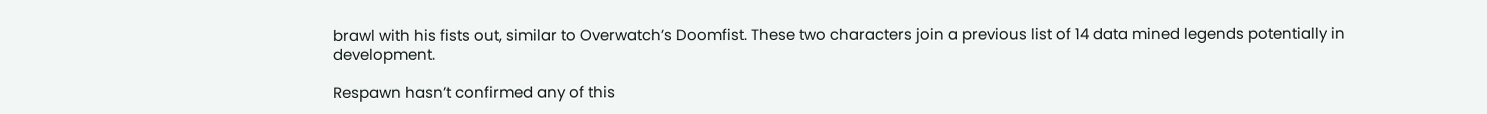brawl with his fists out, similar to Overwatch’s Doomfist. These two characters join a previous list of 14 data mined legends potentially in development.

Respawn hasn’t confirmed any of this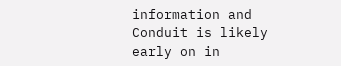information and Conduit is likely early on in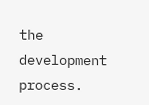the development process.